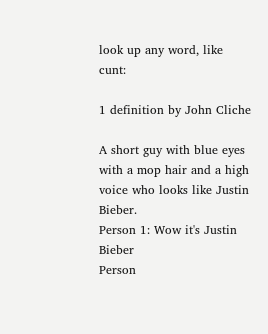look up any word, like cunt:

1 definition by John Cliche

A short guy with blue eyes with a mop hair and a high voice who looks like Justin Bieber.
Person 1: Wow it's Justin Bieber
Person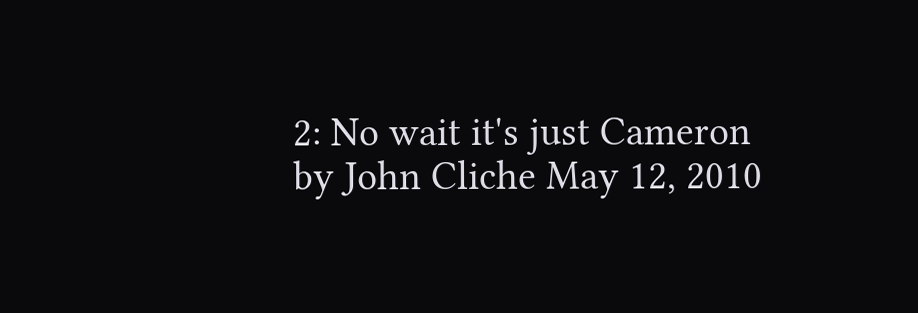2: No wait it's just Cameron
by John Cliche May 12, 2010